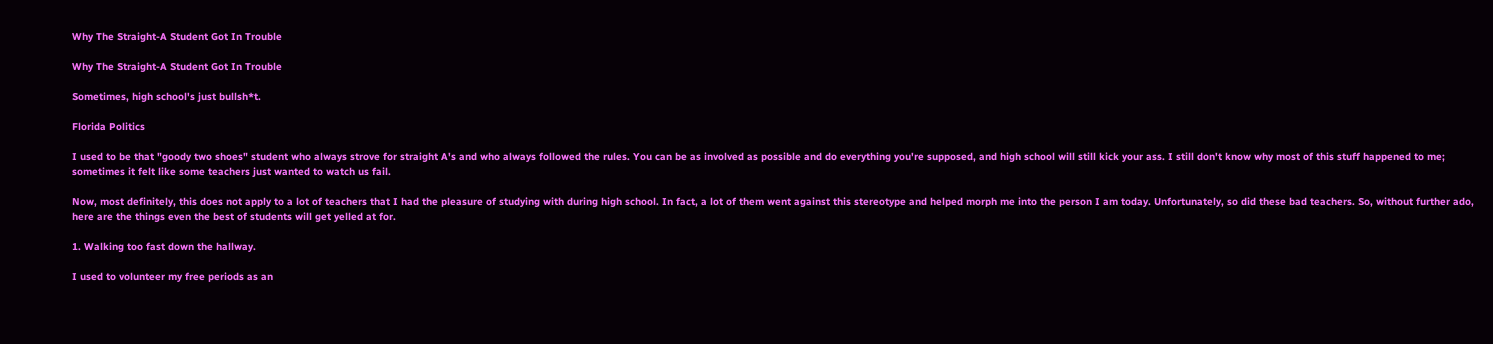Why The Straight-A Student Got In Trouble

Why The Straight-A Student Got In Trouble

Sometimes, high school's just bullsh*t.

Florida Politics

I used to be that "goody two shoes" student who always strove for straight A's and who always followed the rules. You can be as involved as possible and do everything you're supposed, and high school will still kick your ass. I still don't know why most of this stuff happened to me; sometimes it felt like some teachers just wanted to watch us fail.

Now, most definitely, this does not apply to a lot of teachers that I had the pleasure of studying with during high school. In fact, a lot of them went against this stereotype and helped morph me into the person I am today. Unfortunately, so did these bad teachers. So, without further ado, here are the things even the best of students will get yelled at for.

1. Walking too fast down the hallway.

I used to volunteer my free periods as an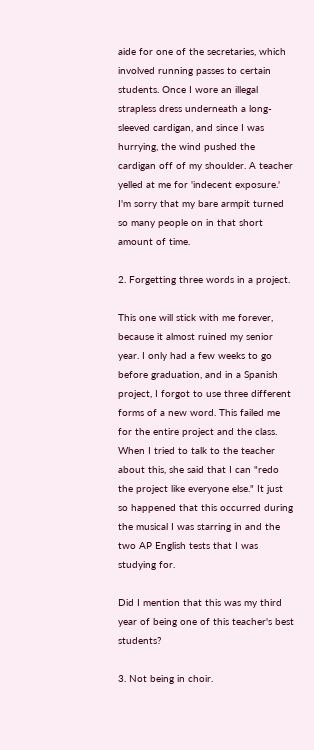aide for one of the secretaries, which involved running passes to certain students. Once I wore an illegal strapless dress underneath a long-sleeved cardigan, and since I was hurrying, the wind pushed the cardigan off of my shoulder. A teacher yelled at me for 'indecent exposure.' I'm sorry that my bare armpit turned so many people on in that short amount of time.

2. Forgetting three words in a project.

This one will stick with me forever, because it almost ruined my senior year. I only had a few weeks to go before graduation, and in a Spanish project, I forgot to use three different forms of a new word. This failed me for the entire project and the class. When I tried to talk to the teacher about this, she said that I can "redo the project like everyone else." It just so happened that this occurred during the musical I was starring in and the two AP English tests that I was studying for.

Did I mention that this was my third year of being one of this teacher's best students?

3. Not being in choir.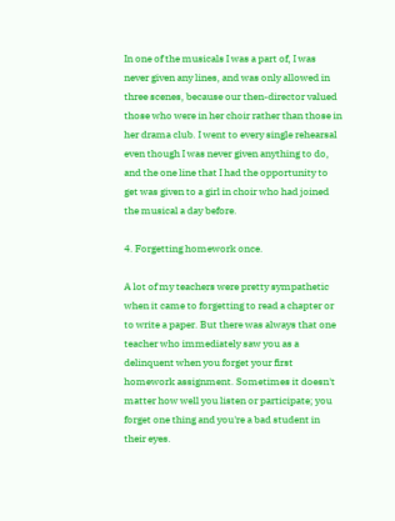In one of the musicals I was a part of, I was never given any lines, and was only allowed in three scenes, because our then-director valued those who were in her choir rather than those in her drama club. I went to every single rehearsal even though I was never given anything to do, and the one line that I had the opportunity to get was given to a girl in choir who had joined the musical a day before.

4. Forgetting homework once.

A lot of my teachers were pretty sympathetic when it came to forgetting to read a chapter or to write a paper. But there was always that one teacher who immediately saw you as a delinquent when you forget your first homework assignment. Sometimes it doesn't matter how well you listen or participate; you forget one thing and you're a bad student in their eyes.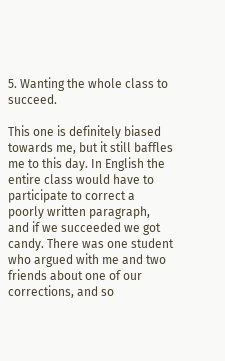5. Wanting the whole class to succeed.

This one is definitely biased towards me, but it still baffles me to this day. In English the entire class would have to participate to correct a poorly written paragraph, and if we succeeded we got candy. There was one student who argued with me and two friends about one of our corrections, and so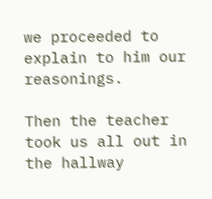we proceeded to explain to him our reasonings.

Then the teacher took us all out in the hallway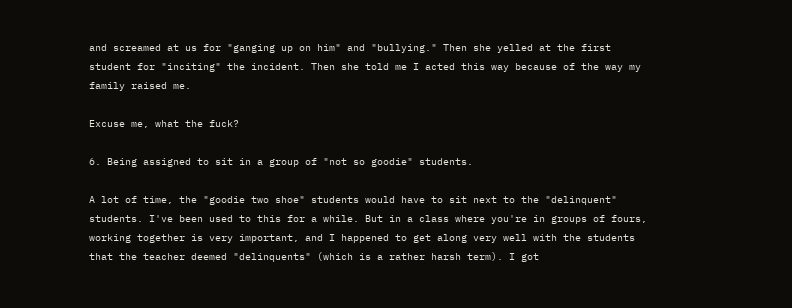and screamed at us for "ganging up on him" and "bullying." Then she yelled at the first student for "inciting" the incident. Then she told me I acted this way because of the way my family raised me.

Excuse me, what the fuck?

6. Being assigned to sit in a group of "not so goodie" students.

A lot of time, the "goodie two shoe" students would have to sit next to the "delinquent" students. I've been used to this for a while. But in a class where you're in groups of fours, working together is very important, and I happened to get along very well with the students that the teacher deemed "delinquents" (which is a rather harsh term). I got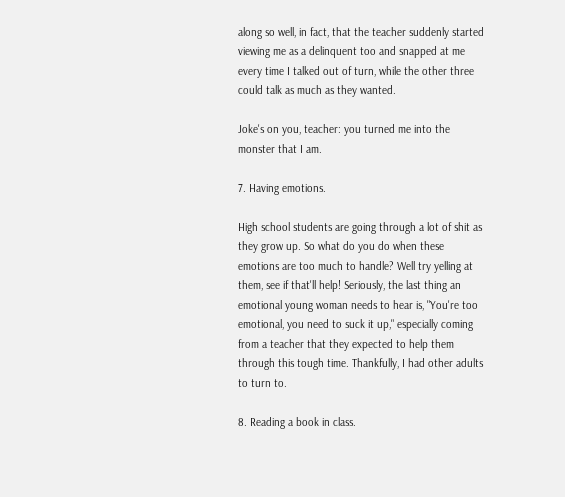along so well, in fact, that the teacher suddenly started viewing me as a delinquent too and snapped at me every time I talked out of turn, while the other three could talk as much as they wanted.

Joke's on you, teacher: you turned me into the monster that I am.

7. Having emotions.

High school students are going through a lot of shit as they grow up. So what do you do when these emotions are too much to handle? Well try yelling at them, see if that'll help! Seriously, the last thing an emotional young woman needs to hear is, "You're too emotional, you need to suck it up," especially coming from a teacher that they expected to help them through this tough time. Thankfully, I had other adults to turn to.

8. Reading a book in class.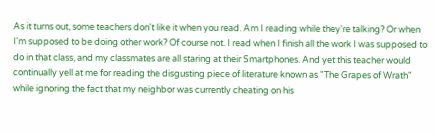As it turns out, some teachers don't like it when you read. Am I reading while they're talking? Or when I'm supposed to be doing other work? Of course not. I read when I finish all the work I was supposed to do in that class, and my classmates are all staring at their Smartphones. And yet this teacher would continually yell at me for reading the disgusting piece of literature known as "The Grapes of Wrath" while ignoring the fact that my neighbor was currently cheating on his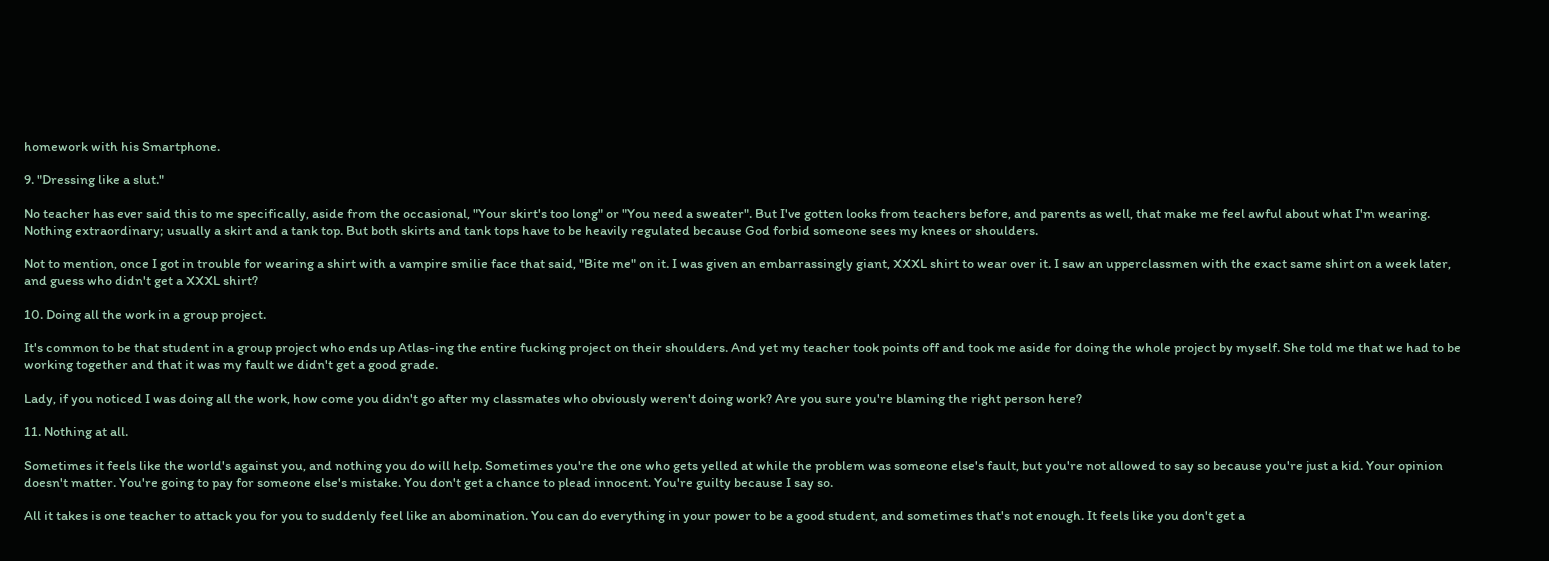homework with his Smartphone.

9. "Dressing like a slut."

No teacher has ever said this to me specifically, aside from the occasional, "Your skirt's too long" or "You need a sweater". But I've gotten looks from teachers before, and parents as well, that make me feel awful about what I'm wearing. Nothing extraordinary; usually a skirt and a tank top. But both skirts and tank tops have to be heavily regulated because God forbid someone sees my knees or shoulders.

Not to mention, once I got in trouble for wearing a shirt with a vampire smilie face that said, "Bite me" on it. I was given an embarrassingly giant, XXXL shirt to wear over it. I saw an upperclassmen with the exact same shirt on a week later, and guess who didn't get a XXXL shirt?

10. Doing all the work in a group project.

It's common to be that student in a group project who ends up Atlas-ing the entire fucking project on their shoulders. And yet my teacher took points off and took me aside for doing the whole project by myself. She told me that we had to be working together and that it was my fault we didn't get a good grade.

Lady, if you noticed I was doing all the work, how come you didn't go after my classmates who obviously weren't doing work? Are you sure you're blaming the right person here?

11. Nothing at all.

Sometimes it feels like the world's against you, and nothing you do will help. Sometimes you're the one who gets yelled at while the problem was someone else's fault, but you're not allowed to say so because you're just a kid. Your opinion doesn't matter. You're going to pay for someone else's mistake. You don't get a chance to plead innocent. You're guilty because I say so.

All it takes is one teacher to attack you for you to suddenly feel like an abomination. You can do everything in your power to be a good student, and sometimes that's not enough. It feels like you don't get a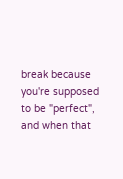break because you're supposed to be "perfect", and when that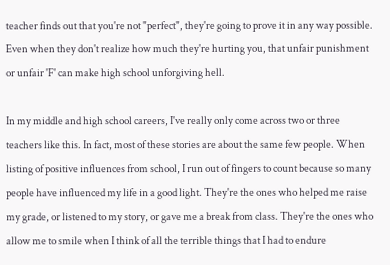teacher finds out that you're not "perfect", they're going to prove it in any way possible. Even when they don't realize how much they're hurting you, that unfair punishment or unfair 'F' can make high school unforgiving hell.

In my middle and high school careers, I've really only come across two or three teachers like this. In fact, most of these stories are about the same few people. When listing of positive influences from school, I run out of fingers to count because so many people have influenced my life in a good light. They're the ones who helped me raise my grade, or listened to my story, or gave me a break from class. They're the ones who allow me to smile when I think of all the terrible things that I had to endure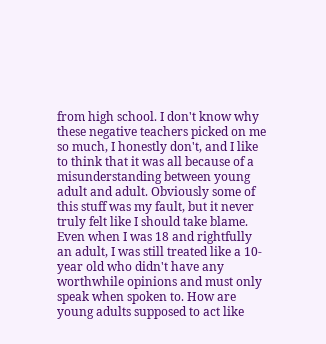from high school. I don't know why these negative teachers picked on me so much, I honestly don't, and I like to think that it was all because of a misunderstanding between young adult and adult. Obviously some of this stuff was my fault, but it never truly felt like I should take blame. Even when I was 18 and rightfully an adult, I was still treated like a 10-year old who didn't have any worthwhile opinions and must only speak when spoken to. How are young adults supposed to act like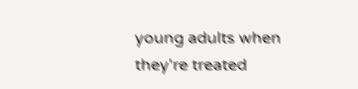young adults when they're treated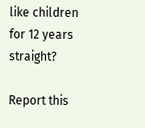like children for 12 years straight?

Report this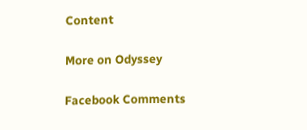Content

More on Odyssey

Facebook Comments